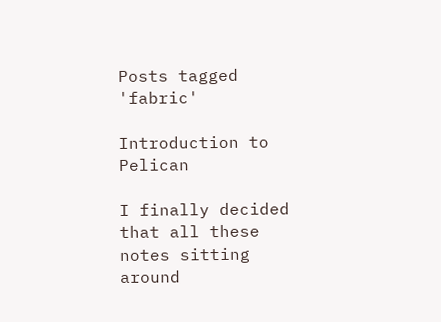Posts tagged 'fabric'

Introduction to Pelican

I finally decided that all these notes sitting around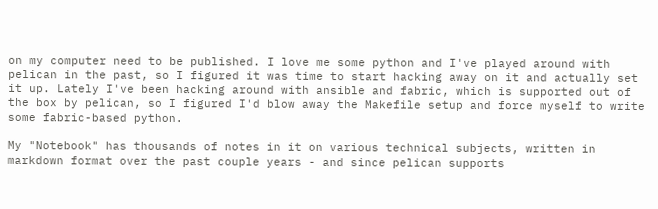on my computer need to be published. I love me some python and I've played around with pelican in the past, so I figured it was time to start hacking away on it and actually set it up. Lately I've been hacking around with ansible and fabric, which is supported out of the box by pelican, so I figured I'd blow away the Makefile setup and force myself to write some fabric-based python.

My "Notebook" has thousands of notes in it on various technical subjects, written in markdown format over the past couple years - and since pelican supports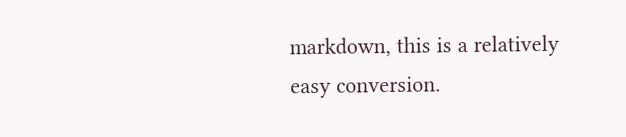markdown, this is a relatively easy conversion.